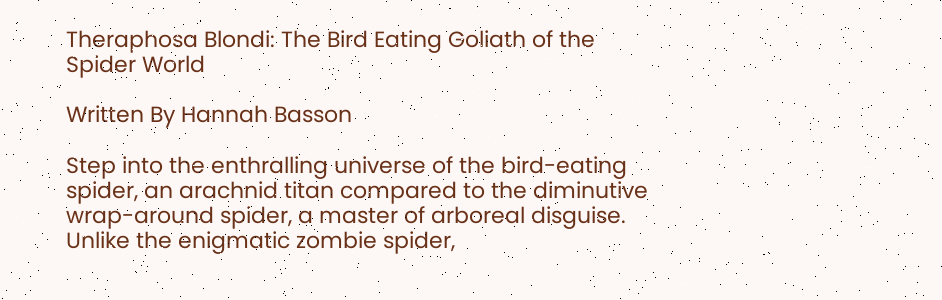Theraphosa Blondi: The Bird Eating Goliath of the Spider World

Written By Hannah Basson

Step into the enthralling universe of the bird-eating spider, an arachnid titan compared to the diminutive wrap-around spider, a master of arboreal disguise. Unlike the enigmatic zombie spider,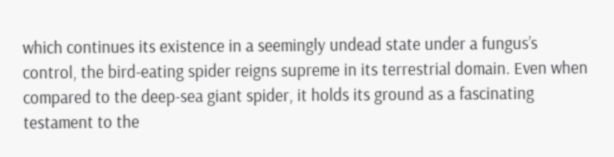which continues its existence in a seemingly undead state under a fungus’s control, the bird-eating spider reigns supreme in its terrestrial domain. Even when compared to the deep-sea giant spider, it holds its ground as a fascinating testament to the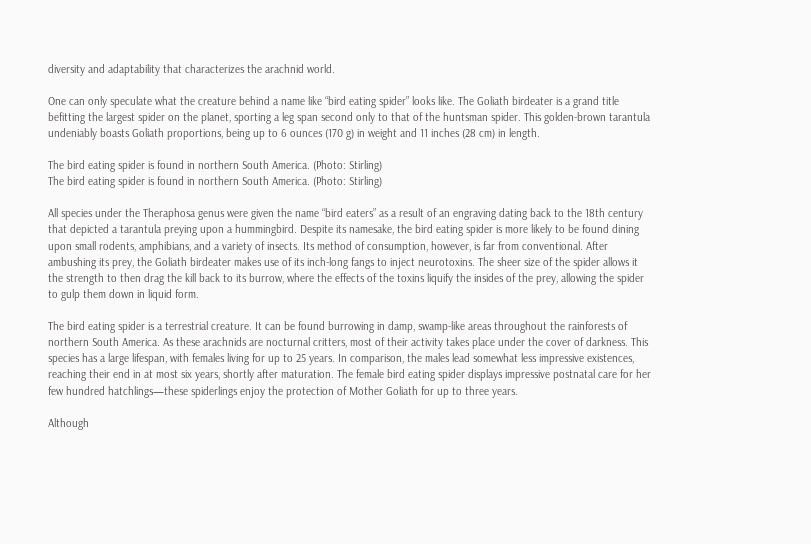diversity and adaptability that characterizes the arachnid world.

One can only speculate what the creature behind a name like “bird eating spider” looks like. The Goliath birdeater is a grand title befitting the largest spider on the planet, sporting a leg span second only to that of the huntsman spider. This golden-brown tarantula undeniably boasts Goliath proportions, being up to 6 ounces (170 g) in weight and 11 inches (28 cm) in length.

The bird eating spider is found in northern South America. (Photo: Stirling)
The bird eating spider is found in northern South America. (Photo: Stirling)

All species under the Theraphosa genus were given the name “bird eaters” as a result of an engraving dating back to the 18th century that depicted a tarantula preying upon a hummingbird. Despite its namesake, the bird eating spider is more likely to be found dining upon small rodents, amphibians, and a variety of insects. Its method of consumption, however, is far from conventional. After ambushing its prey, the Goliath birdeater makes use of its inch-long fangs to inject neurotoxins. The sheer size of the spider allows it the strength to then drag the kill back to its burrow, where the effects of the toxins liquify the insides of the prey, allowing the spider to gulp them down in liquid form.

The bird eating spider is a terrestrial creature. It can be found burrowing in damp, swamp-like areas throughout the rainforests of northern South America. As these arachnids are nocturnal critters, most of their activity takes place under the cover of darkness. This species has a large lifespan, with females living for up to 25 years. In comparison, the males lead somewhat less impressive existences, reaching their end in at most six years, shortly after maturation. The female bird eating spider displays impressive postnatal care for her few hundred hatchlings—these spiderlings enjoy the protection of Mother Goliath for up to three years.

Although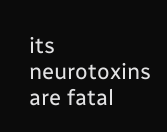its neurotoxins are fatal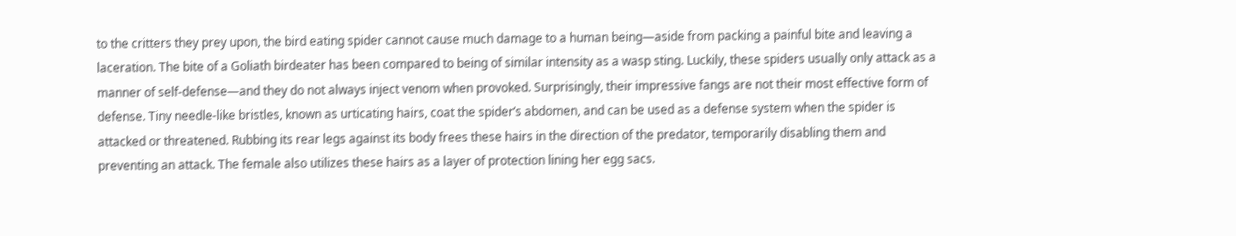to the critters they prey upon, the bird eating spider cannot cause much damage to a human being—aside from packing a painful bite and leaving a laceration. The bite of a Goliath birdeater has been compared to being of similar intensity as a wasp sting. Luckily, these spiders usually only attack as a manner of self-defense—and they do not always inject venom when provoked. Surprisingly, their impressive fangs are not their most effective form of defense. Tiny needle-like bristles, known as urticating hairs, coat the spider’s abdomen, and can be used as a defense system when the spider is attacked or threatened. Rubbing its rear legs against its body frees these hairs in the direction of the predator, temporarily disabling them and preventing an attack. The female also utilizes these hairs as a layer of protection lining her egg sacs.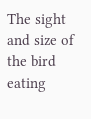The sight and size of the bird eating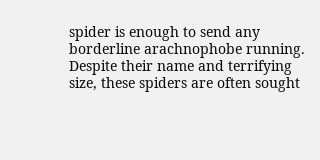spider is enough to send any borderline arachnophobe running. Despite their name and terrifying size, these spiders are often sought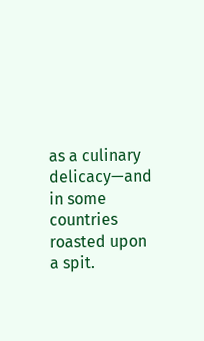as a culinary delicacy—and in some countries roasted upon a spit.